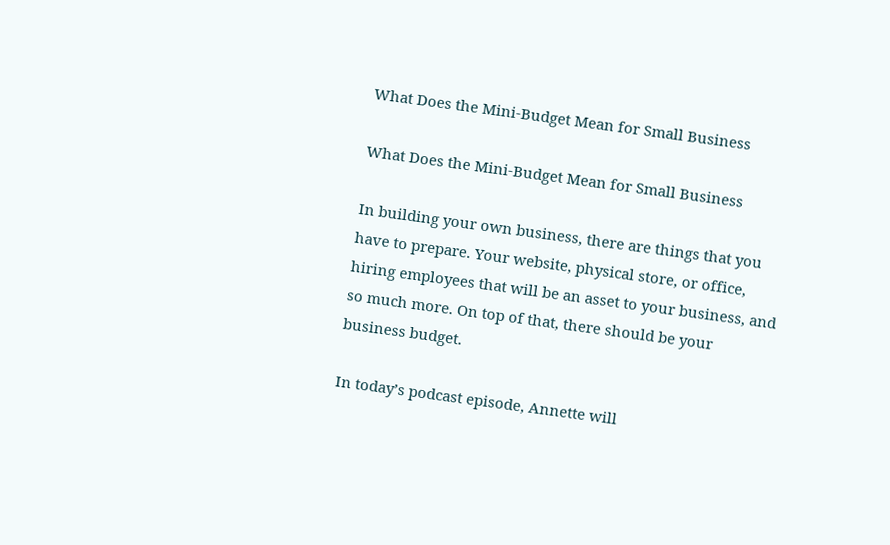What Does the Mini-Budget Mean for Small Business

What Does the Mini-Budget Mean for Small Business

In building your own business, there are things that you have to prepare. Your website, physical store, or office, hiring employees that will be an asset to your business, and so much more. On top of that, there should be your business budget.

In today’s podcast episode, Annette will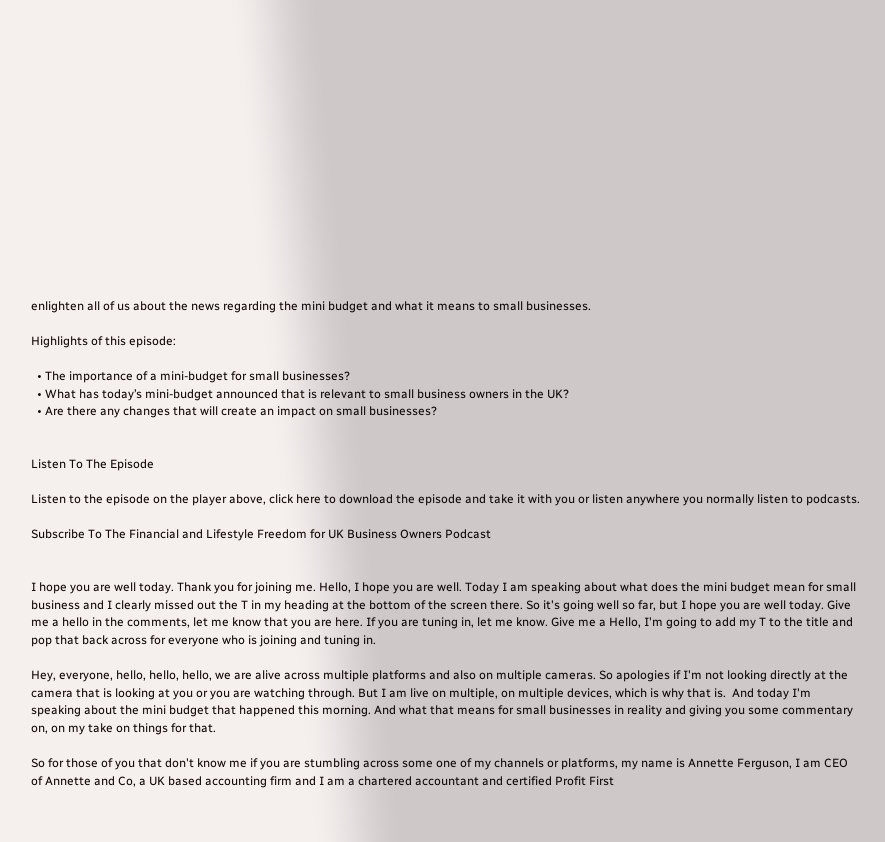enlighten all of us about the news regarding the mini budget and what it means to small businesses.

Highlights of this episode:

  • The importance of a mini-budget for small businesses?
  • What has today’s mini-budget announced that is relevant to small business owners in the UK?
  • Are there any changes that will create an impact on small businesses?


Listen To The Episode

Listen to the episode on the player above, click here to download the episode and take it with you or listen anywhere you normally listen to podcasts.

Subscribe To The Financial and Lifestyle Freedom for UK Business Owners Podcast


I hope you are well today. Thank you for joining me. Hello, I hope you are well. Today I am speaking about what does the mini budget mean for small business and I clearly missed out the T in my heading at the bottom of the screen there. So it's going well so far, but I hope you are well today. Give me a hello in the comments, let me know that you are here. If you are tuning in, let me know. Give me a Hello, I'm going to add my T to the title and pop that back across for everyone who is joining and tuning in.

Hey, everyone, hello, hello, hello, we are alive across multiple platforms and also on multiple cameras. So apologies if I'm not looking directly at the camera that is looking at you or you are watching through. But I am live on multiple, on multiple devices, which is why that is.  And today I'm speaking about the mini budget that happened this morning. And what that means for small businesses in reality and giving you some commentary on, on my take on things for that.

So for those of you that don't know me if you are stumbling across some one of my channels or platforms, my name is Annette Ferguson, I am CEO of Annette and Co, a UK based accounting firm and I am a chartered accountant and certified Profit First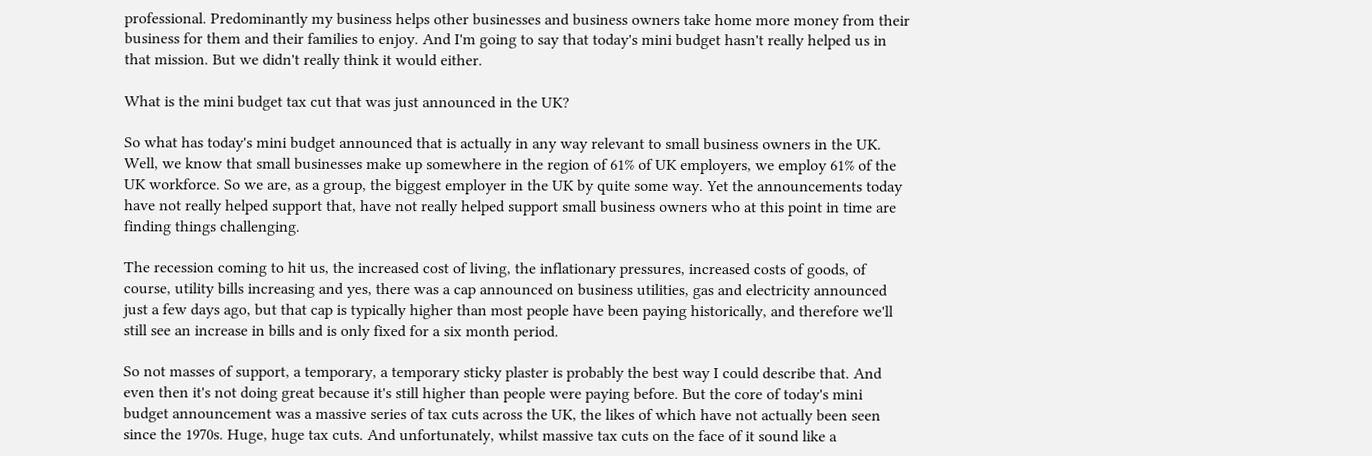professional. Predominantly my business helps other businesses and business owners take home more money from their business for them and their families to enjoy. And I'm going to say that today's mini budget hasn't really helped us in that mission. But we didn't really think it would either.

What is the mini budget tax cut that was just announced in the UK?

So what has today's mini budget announced that is actually in any way relevant to small business owners in the UK. Well, we know that small businesses make up somewhere in the region of 61% of UK employers, we employ 61% of the UK workforce. So we are, as a group, the biggest employer in the UK by quite some way. Yet the announcements today have not really helped support that, have not really helped support small business owners who at this point in time are finding things challenging.

The recession coming to hit us, the increased cost of living, the inflationary pressures, increased costs of goods, of course, utility bills increasing and yes, there was a cap announced on business utilities, gas and electricity announced just a few days ago, but that cap is typically higher than most people have been paying historically, and therefore we'll still see an increase in bills and is only fixed for a six month period.

So not masses of support, a temporary, a temporary sticky plaster is probably the best way I could describe that. And even then it's not doing great because it's still higher than people were paying before. But the core of today's mini budget announcement was a massive series of tax cuts across the UK, the likes of which have not actually been seen since the 1970s. Huge, huge tax cuts. And unfortunately, whilst massive tax cuts on the face of it sound like a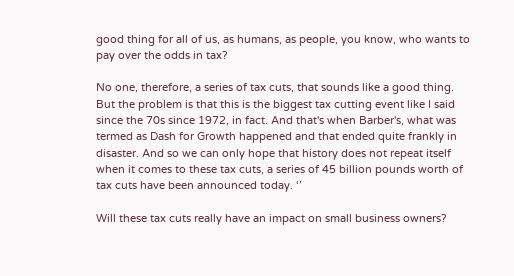good thing for all of us, as humans, as people, you know, who wants to pay over the odds in tax?

No one, therefore, a series of tax cuts, that sounds like a good thing. But the problem is that this is the biggest tax cutting event like I said since the 70s since 1972, in fact. And that's when Barber's, what was termed as Dash for Growth happened and that ended quite frankly in disaster. And so we can only hope that history does not repeat itself when it comes to these tax cuts, a series of 45 billion pounds worth of tax cuts have been announced today. ‘’

Will these tax cuts really have an impact on small business owners?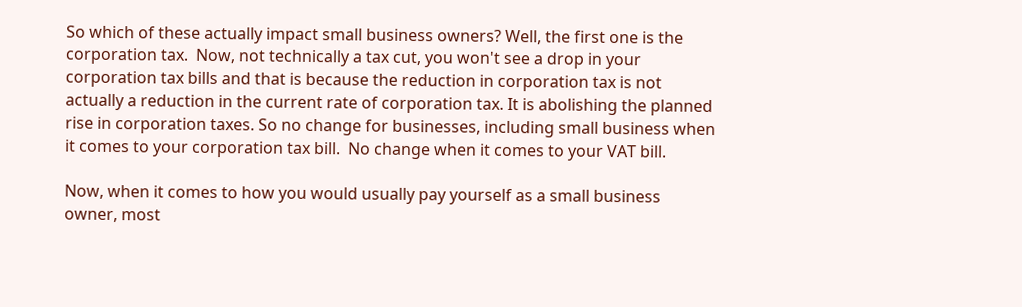So which of these actually impact small business owners? Well, the first one is the corporation tax.  Now, not technically a tax cut, you won't see a drop in your corporation tax bills and that is because the reduction in corporation tax is not actually a reduction in the current rate of corporation tax. It is abolishing the planned rise in corporation taxes. So no change for businesses, including small business when it comes to your corporation tax bill.  No change when it comes to your VAT bill.

Now, when it comes to how you would usually pay yourself as a small business owner, most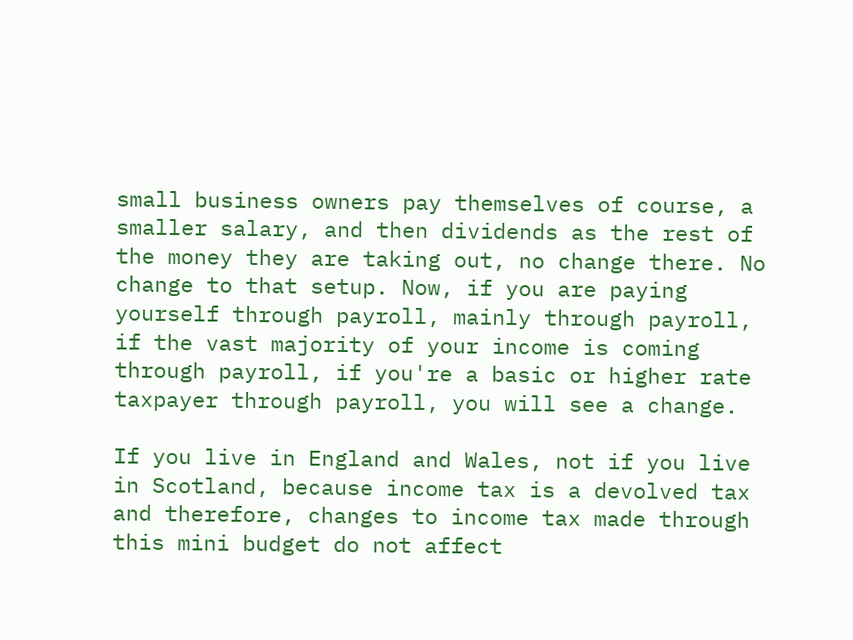small business owners pay themselves of course, a smaller salary, and then dividends as the rest of the money they are taking out, no change there. No change to that setup. Now, if you are paying yourself through payroll, mainly through payroll, if the vast majority of your income is coming through payroll, if you're a basic or higher rate taxpayer through payroll, you will see a change.

If you live in England and Wales, not if you live in Scotland, because income tax is a devolved tax and therefore, changes to income tax made through this mini budget do not affect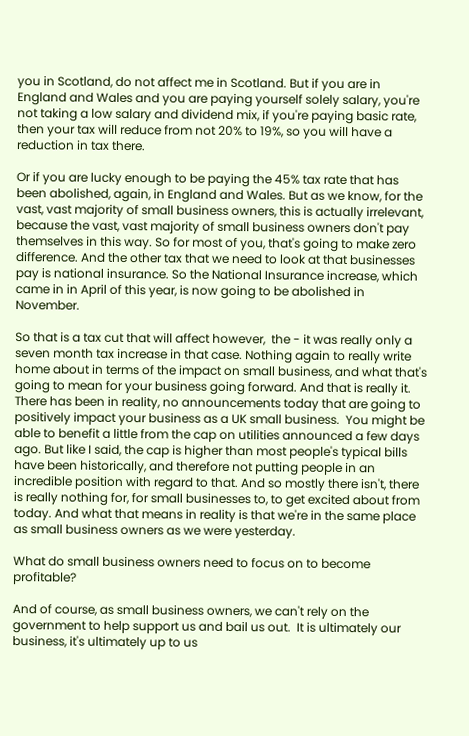you in Scotland, do not affect me in Scotland. But if you are in England and Wales and you are paying yourself solely salary, you're not taking a low salary and dividend mix, if you're paying basic rate, then your tax will reduce from not 20% to 19%, so you will have a reduction in tax there.

Or if you are lucky enough to be paying the 45% tax rate that has been abolished, again, in England and Wales. But as we know, for the vast, vast majority of small business owners, this is actually irrelevant, because the vast, vast majority of small business owners don't pay themselves in this way. So for most of you, that's going to make zero difference. And the other tax that we need to look at that businesses pay is national insurance. So the National Insurance increase, which came in in April of this year, is now going to be abolished in November.

So that is a tax cut that will affect however,  the - it was really only a seven month tax increase in that case. Nothing again to really write home about in terms of the impact on small business, and what that's going to mean for your business going forward. And that is really it. There has been in reality, no announcements today that are going to positively impact your business as a UK small business.  You might be able to benefit a little from the cap on utilities announced a few days ago. But like I said, the cap is higher than most people's typical bills have been historically, and therefore not putting people in an incredible position with regard to that. And so mostly there isn't, there is really nothing for, for small businesses to, to get excited about from today. And what that means in reality is that we're in the same place as small business owners as we were yesterday.

What do small business owners need to focus on to become profitable?

And of course, as small business owners, we can't rely on the government to help support us and bail us out.  It is ultimately our business, it's ultimately up to us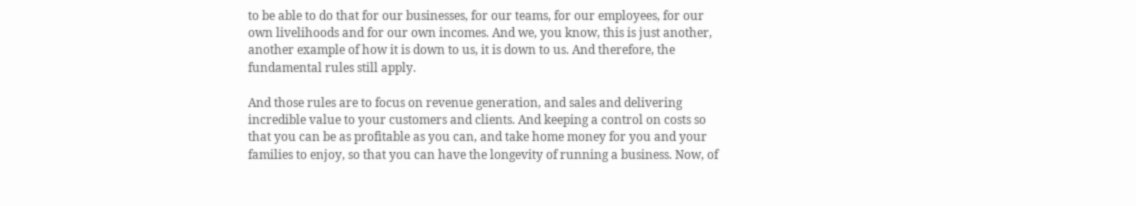to be able to do that for our businesses, for our teams, for our employees, for our own livelihoods and for our own incomes. And we, you know, this is just another, another example of how it is down to us, it is down to us. And therefore, the fundamental rules still apply.

And those rules are to focus on revenue generation, and sales and delivering incredible value to your customers and clients. And keeping a control on costs so that you can be as profitable as you can, and take home money for you and your families to enjoy, so that you can have the longevity of running a business. Now, of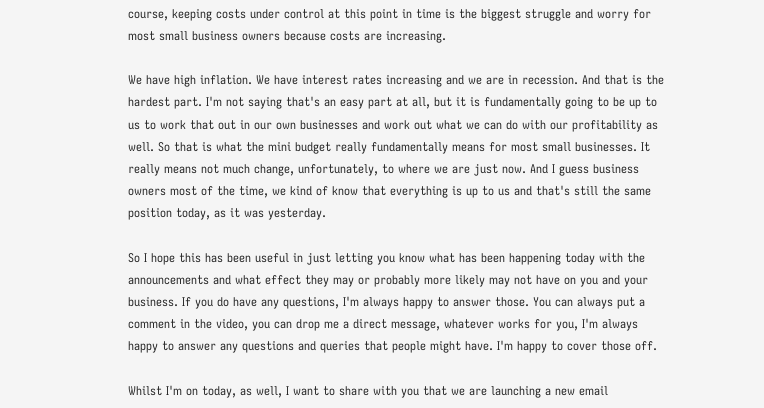course, keeping costs under control at this point in time is the biggest struggle and worry for most small business owners because costs are increasing.

We have high inflation. We have interest rates increasing and we are in recession. And that is the hardest part. I'm not saying that's an easy part at all, but it is fundamentally going to be up to us to work that out in our own businesses and work out what we can do with our profitability as well. So that is what the mini budget really fundamentally means for most small businesses. It really means not much change, unfortunately, to where we are just now. And I guess business owners most of the time, we kind of know that everything is up to us and that's still the same position today, as it was yesterday.

So I hope this has been useful in just letting you know what has been happening today with the announcements and what effect they may or probably more likely may not have on you and your business. If you do have any questions, I'm always happy to answer those. You can always put a comment in the video, you can drop me a direct message, whatever works for you, I'm always happy to answer any questions and queries that people might have. I'm happy to cover those off.

Whilst I'm on today, as well, I want to share with you that we are launching a new email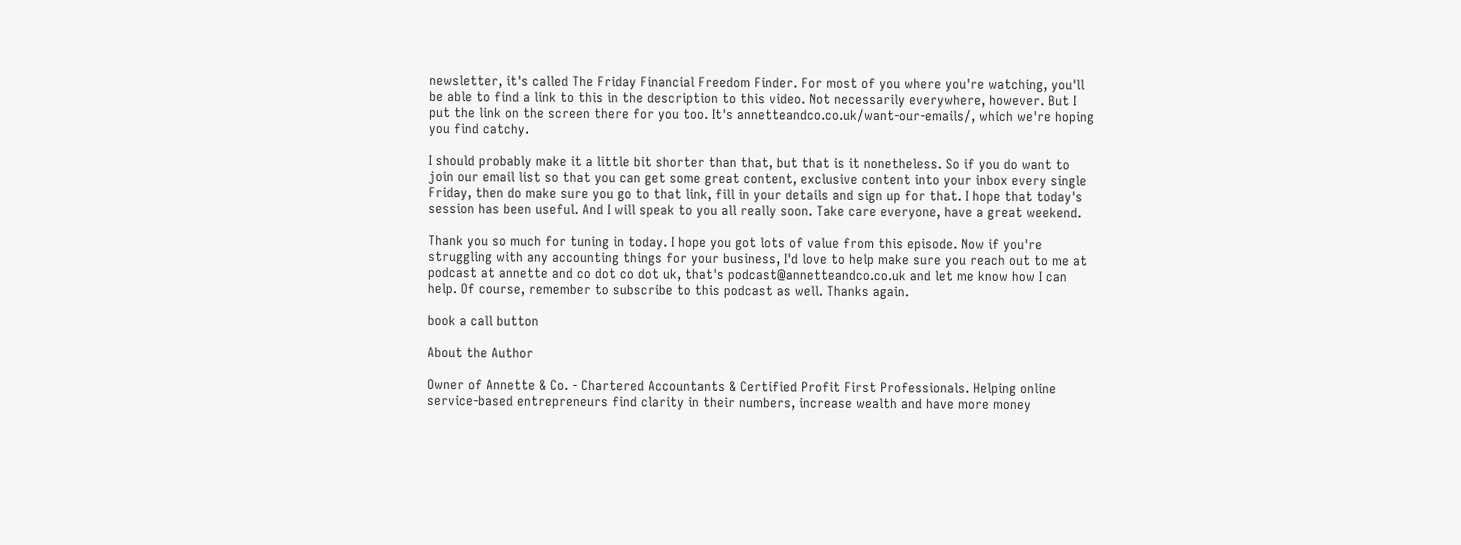newsletter, it's called The Friday Financial Freedom Finder. For most of you where you're watching, you'll be able to find a link to this in the description to this video. Not necessarily everywhere, however. But I put the link on the screen there for you too. It's annetteandco.co.uk/want-our-emails/, which we're hoping you find catchy.

I should probably make it a little bit shorter than that, but that is it nonetheless. So if you do want to join our email list so that you can get some great content, exclusive content into your inbox every single Friday, then do make sure you go to that link, fill in your details and sign up for that. I hope that today's session has been useful. And I will speak to you all really soon. Take care everyone, have a great weekend.

Thank you so much for tuning in today. I hope you got lots of value from this episode. Now if you're struggling with any accounting things for your business, I'd love to help make sure you reach out to me at podcast at annette and co dot co dot uk, that's podcast@annetteandco.co.uk and let me know how I can help. Of course, remember to subscribe to this podcast as well. Thanks again.

book a call button

About the Author

Owner of Annette & Co. - Chartered Accountants & Certified Profit First Professionals. Helping online service-based entrepreneurs find clarity in their numbers, increase wealth and have more money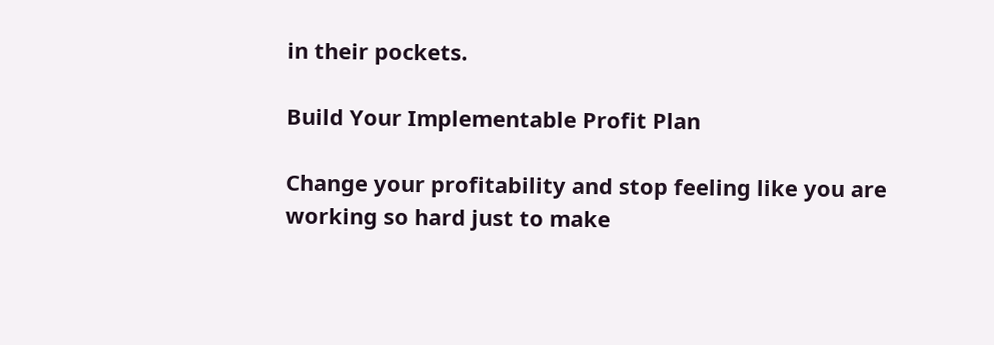in their pockets.

Build Your Implementable Profit Plan

Change your profitability and stop feeling like you are working so hard just to make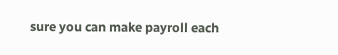sure you can make payroll each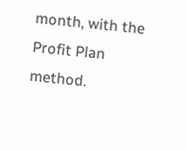month, with the Profit Plan method.